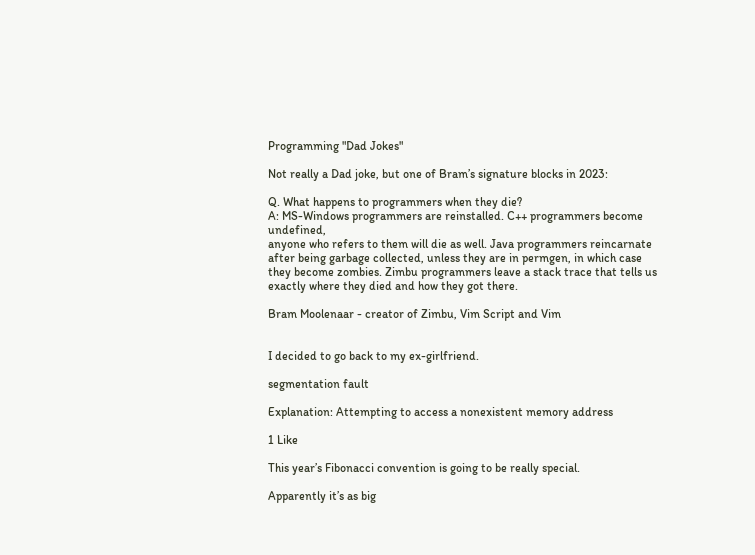Programming "Dad Jokes"

Not really a Dad joke, but one of Bram’s signature blocks in 2023:

Q. What happens to programmers when they die?
A: MS-Windows programmers are reinstalled. C++ programmers become undefined,
anyone who refers to them will die as well. Java programmers reincarnate
after being garbage collected, unless they are in permgen, in which case
they become zombies. Zimbu programmers leave a stack trace that tells us
exactly where they died and how they got there.

Bram Moolenaar - creator of Zimbu, Vim Script and Vim


I decided to go back to my ex-girlfriend.

segmentation fault

Explanation: Attempting to access a nonexistent memory address

1 Like

This year’s Fibonacci convention is going to be really special.

Apparently it’s as big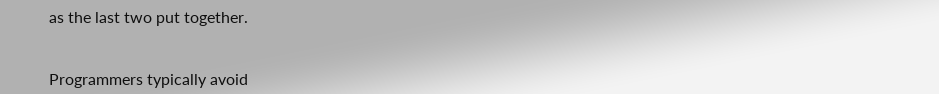as the last two put together.


Programmers typically avoid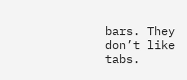bars. They don’t like tabs.